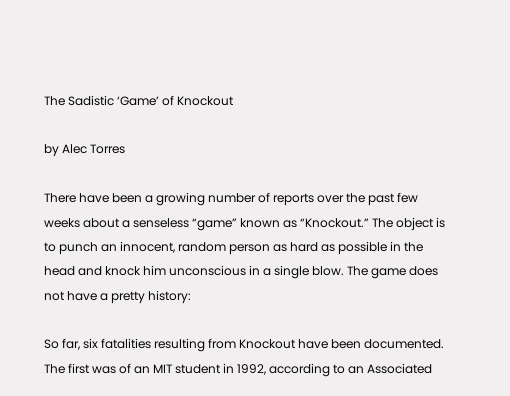The Sadistic ‘Game’ of Knockout

by Alec Torres

There have been a growing number of reports over the past few weeks about a senseless “game” known as “Knockout.” The object is to punch an innocent, random person as hard as possible in the head and knock him unconscious in a single blow. The game does not have a pretty history:

So far, six fatalities resulting from Knockout have been documented. The first was of an MIT student in 1992, according to an Associated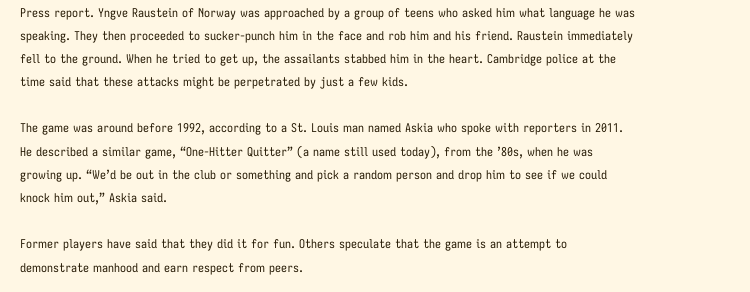Press report. Yngve Raustein of Norway was approached by a group of teens who asked him what language he was speaking. They then proceeded to sucker-punch him in the face and rob him and his friend. Raustein immediately fell to the ground. When he tried to get up, the assailants stabbed him in the heart. Cambridge police at the time said that these attacks might be perpetrated by just a few kids.

The game was around before 1992, according to a St. Louis man named Askia who spoke with reporters in 2011. He described a similar game, “One-Hitter Quitter” (a name still used today), from the ’80s, when he was growing up. “We’d be out in the club or something and pick a random person and drop him to see if we could knock him out,” Askia said.

Former players have said that they did it for fun. Others speculate that the game is an attempt to demonstrate manhood and earn respect from peers.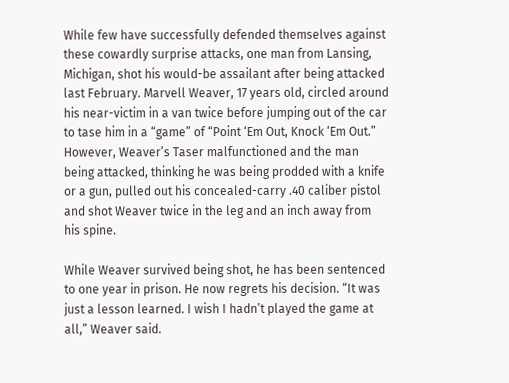While few have successfully defended themselves against these cowardly surprise attacks, one man from Lansing, Michigan, shot his would-be assailant after being attacked last February. Marvell Weaver, 17 years old, circled around his near-victim in a van twice before jumping out of the car to tase him in a “game” of “Point ‘Em Out, Knock ‘Em Out.” However, Weaver’s Taser malfunctioned and the man being attacked, thinking he was being prodded with a knife or a gun, pulled out his concealed-carry .40 caliber pistol and shot Weaver twice in the leg and an inch away from his spine.

While Weaver survived being shot, he has been sentenced to one year in prison. He now regrets his decision. “It was just a lesson learned. I wish I hadn’t played the game at all,” Weaver said.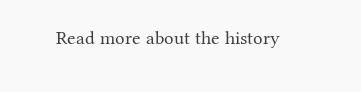Read more about the history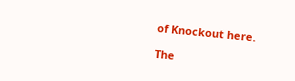of Knockout here.

The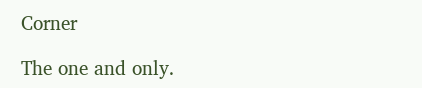Corner

The one and only.